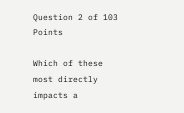Question 2 of 103 Points

Which of these most directly impacts a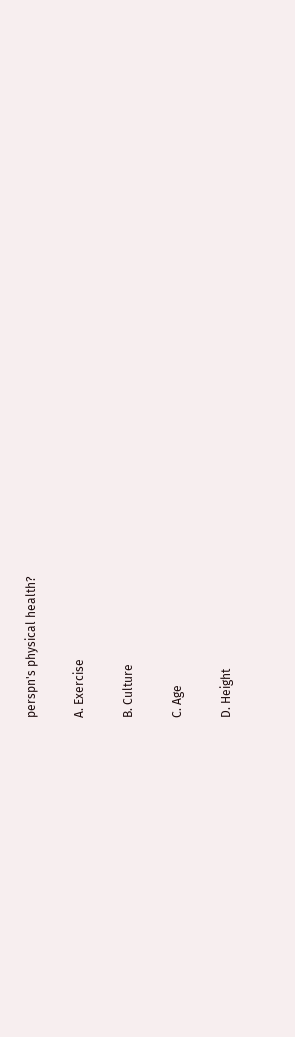perspn's physical health?

A. Exercise

B. Culture

C. Age

D. Height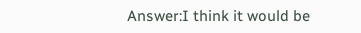Answer:I think it would be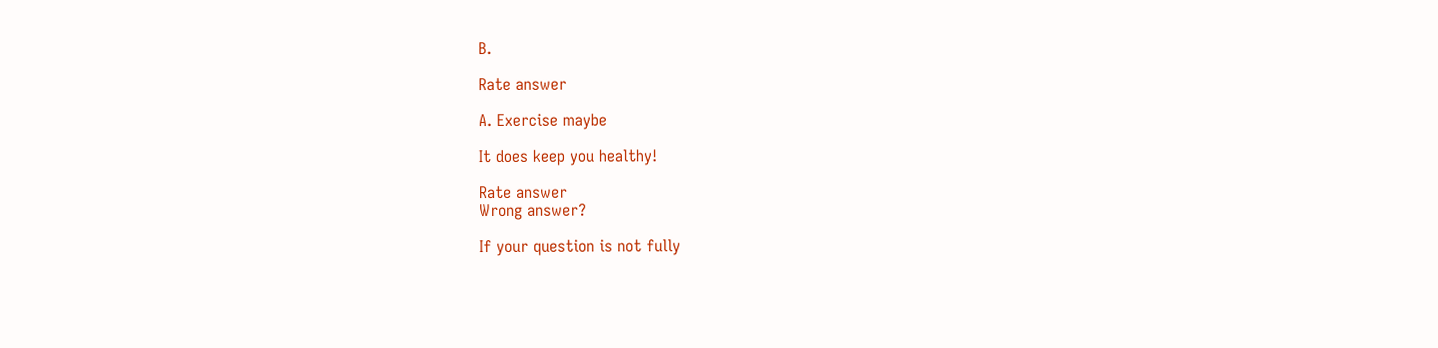B.

Rate answer

A. Exercise maybe

It does keep you healthy!

Rate answer
Wrong answer?

If your question is not fully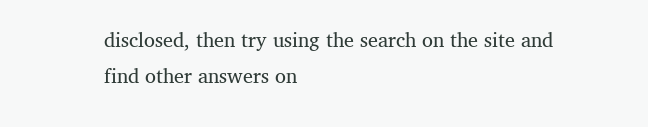disclosed, then try using the search on the site and find other answers on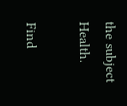the subject Health.

Find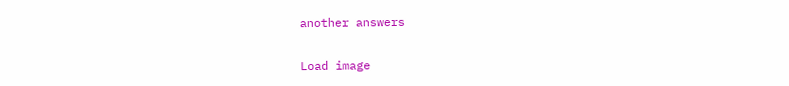another answers

Load image